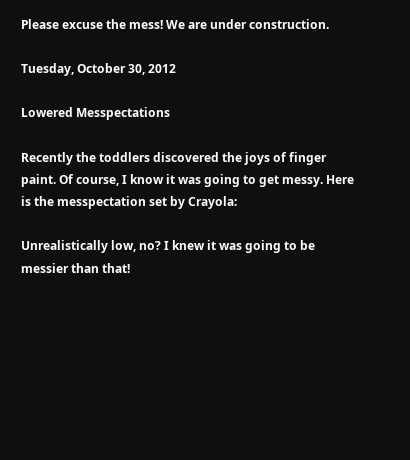Please excuse the mess! We are under construction.

Tuesday, October 30, 2012

Lowered Messpectations

Recently the toddlers discovered the joys of finger paint. Of course, I know it was going to get messy. Here is the messpectation set by Crayola:

Unrealistically low, no? I knew it was going to be messier than that!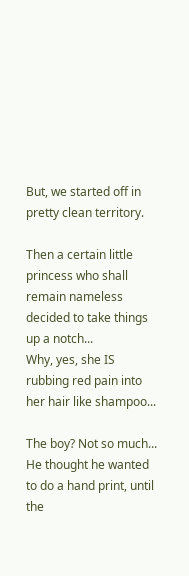But, we started off in pretty clean territory.

Then a certain little princess who shall remain nameless decided to take things up a notch...
Why, yes, she IS rubbing red pain into her hair like shampoo...

The boy? Not so much...
He thought he wanted to do a hand print, until the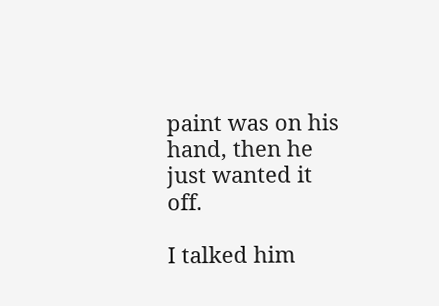paint was on his hand, then he just wanted it off.

I talked him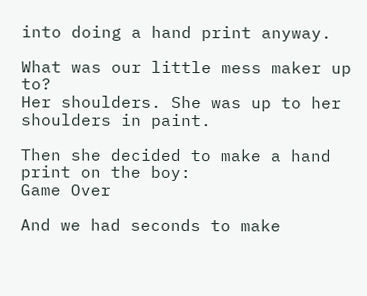into doing a hand print anyway.

What was our little mess maker up to?
Her shoulders. She was up to her shoulders in paint.

Then she decided to make a hand print on the boy:
Game Over

And we had seconds to make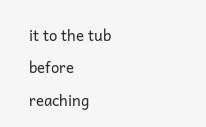it to the tub before reaching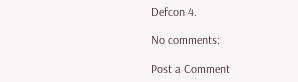Defcon 4.

No comments:

Post a Comment